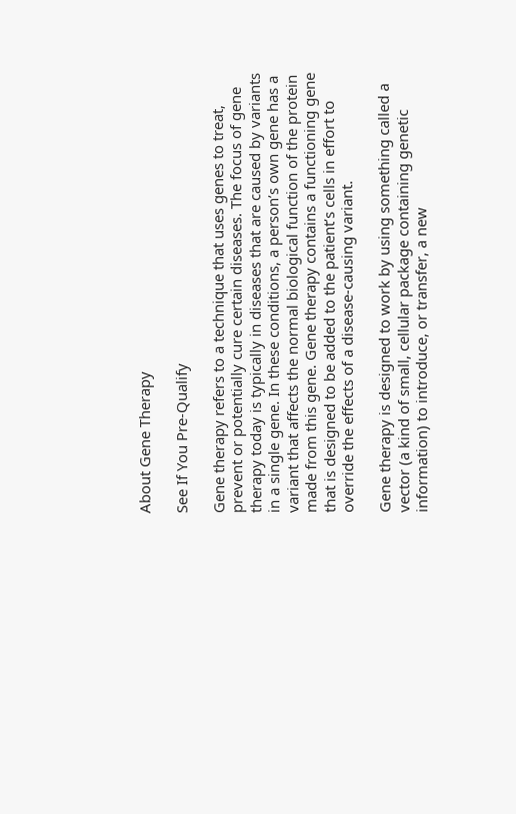About Gene Therapy

See If You Pre-Qualify

Gene therapy refers to a technique that uses genes to treat, prevent or potentially cure certain diseases. The focus of gene therapy today is typically in diseases that are caused by variants in a single gene. In these conditions, a person’s own gene has a variant that affects the normal biological function of the protein made from this gene. Gene therapy contains a functioning gene that is designed to be added to the patient’s cells in effort to override the effects of a disease-causing variant.

Gene therapy is designed to work by using something called a vector (a kind of small, cellular package containing genetic information) to introduce, or transfer, a new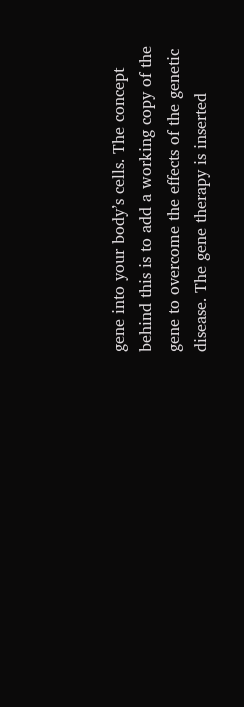gene into your body’s cells. The concept behind this is to add a working copy of the gene to overcome the effects of the genetic disease. The gene therapy is inserted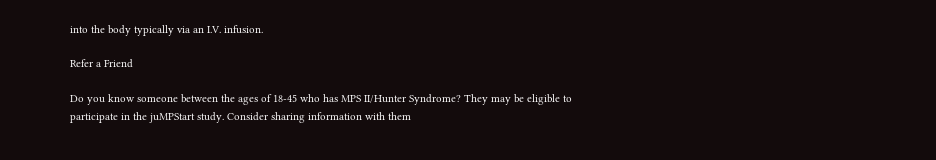into the body typically via an I.V. infusion.

Refer a Friend

Do you know someone between the ages of 18-45 who has MPS II/Hunter Syndrome? They may be eligible to participate in the juMPStart study. Consider sharing information with them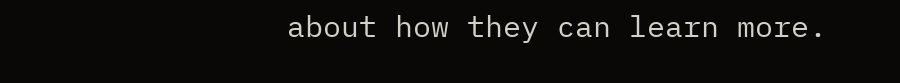about how they can learn more.